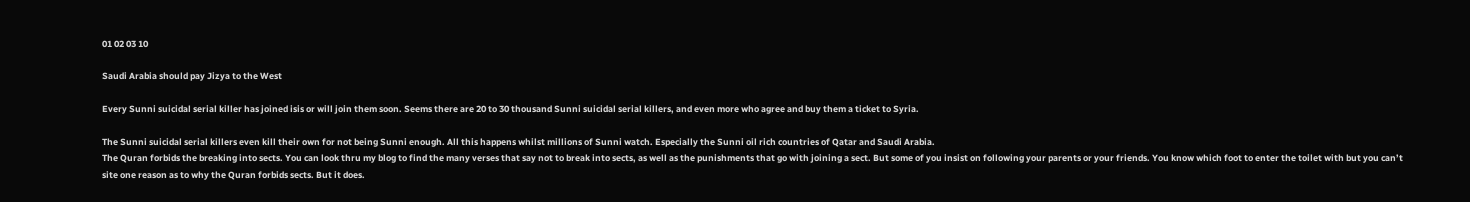01 02 03 10

Saudi Arabia should pay Jizya to the West

Every Sunni suicidal serial killer has joined isis or will join them soon. Seems there are 20 to 30 thousand Sunni suicidal serial killers, and even more who agree and buy them a ticket to Syria.

The Sunni suicidal serial killers even kill their own for not being Sunni enough. All this happens whilst millions of Sunni watch. Especially the Sunni oil rich countries of Qatar and Saudi Arabia.
The Quran forbids the breaking into sects. You can look thru my blog to find the many verses that say not to break into sects, as well as the punishments that go with joining a sect. But some of you insist on following your parents or your friends. You know which foot to enter the toilet with but you can’t site one reason as to why the Quran forbids sects. But it does.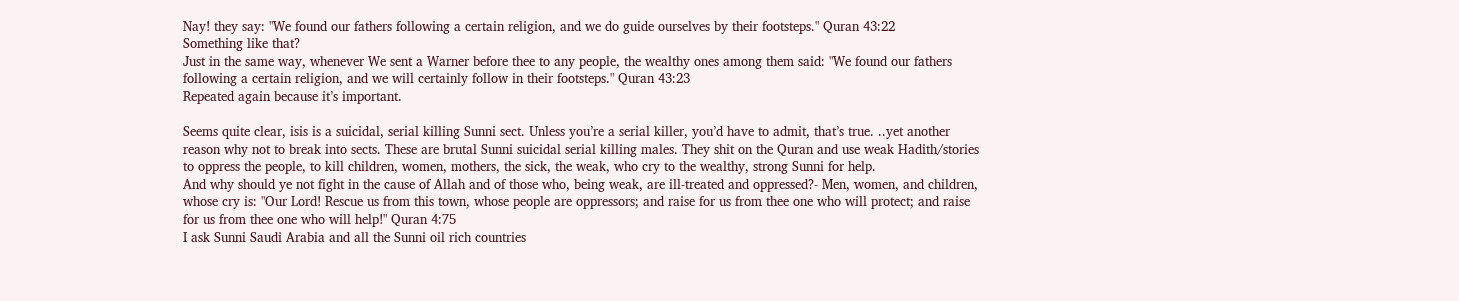Nay! they say: "We found our fathers following a certain religion, and we do guide ourselves by their footsteps." Quran 43:22
Something like that?
Just in the same way, whenever We sent a Warner before thee to any people, the wealthy ones among them said: "We found our fathers following a certain religion, and we will certainly follow in their footsteps." Quran 43:23
Repeated again because it’s important.

Seems quite clear, isis is a suicidal, serial killing Sunni sect. Unless you’re a serial killer, you’d have to admit, that’s true. ..yet another reason why not to break into sects. These are brutal Sunni suicidal serial killing males. They shit on the Quran and use weak Hadith/stories to oppress the people, to kill children, women, mothers, the sick, the weak, who cry to the wealthy, strong Sunni for help.
And why should ye not fight in the cause of Allah and of those who, being weak, are ill-treated and oppressed?- Men, women, and children, whose cry is: "Our Lord! Rescue us from this town, whose people are oppressors; and raise for us from thee one who will protect; and raise for us from thee one who will help!" Quran 4:75
I ask Sunni Saudi Arabia and all the Sunni oil rich countries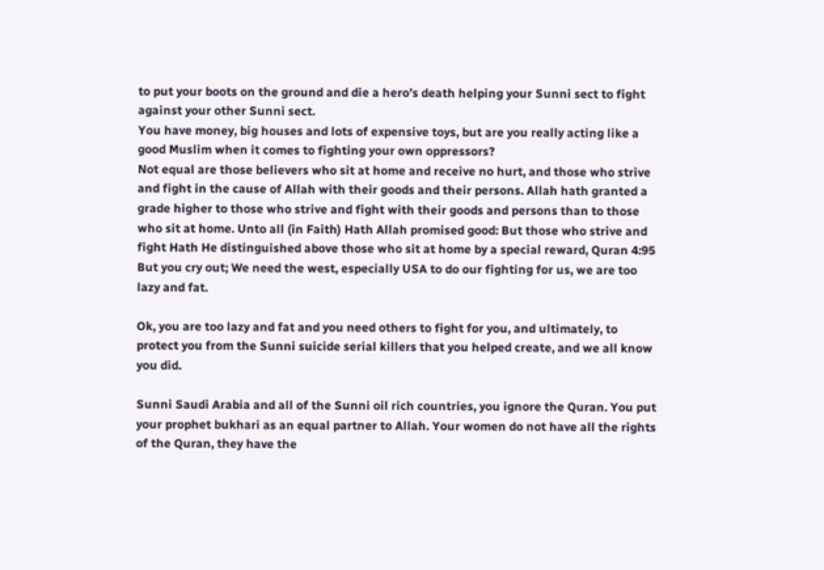to put your boots on the ground and die a hero’s death helping your Sunni sect to fight against your other Sunni sect.
You have money, big houses and lots of expensive toys, but are you really acting like a good Muslim when it comes to fighting your own oppressors?
Not equal are those believers who sit at home and receive no hurt, and those who strive and fight in the cause of Allah with their goods and their persons. Allah hath granted a grade higher to those who strive and fight with their goods and persons than to those who sit at home. Unto all (in Faith) Hath Allah promised good: But those who strive and fight Hath He distinguished above those who sit at home by a special reward, Quran 4:95
But you cry out; We need the west, especially USA to do our fighting for us, we are too lazy and fat.

Ok, you are too lazy and fat and you need others to fight for you, and ultimately, to protect you from the Sunni suicide serial killers that you helped create, and we all know you did.

Sunni Saudi Arabia and all of the Sunni oil rich countries, you ignore the Quran. You put your prophet bukhari as an equal partner to Allah. Your women do not have all the rights of the Quran, they have the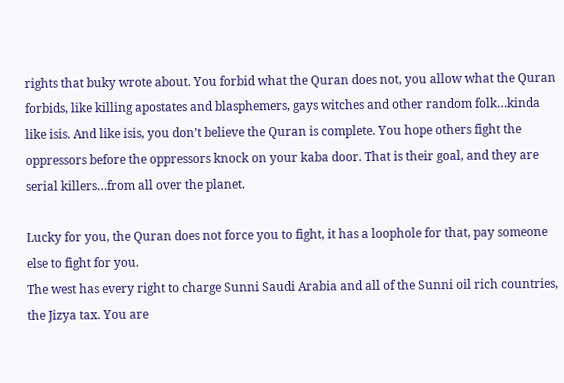rights that buky wrote about. You forbid what the Quran does not, you allow what the Quran forbids, like killing apostates and blasphemers, gays witches and other random folk…kinda like isis. And like isis, you don’t believe the Quran is complete. You hope others fight the oppressors before the oppressors knock on your kaba door. That is their goal, and they are serial killers…from all over the planet.

Lucky for you, the Quran does not force you to fight, it has a loophole for that, pay someone else to fight for you.
The west has every right to charge Sunni Saudi Arabia and all of the Sunni oil rich countries, the Jizya tax. You are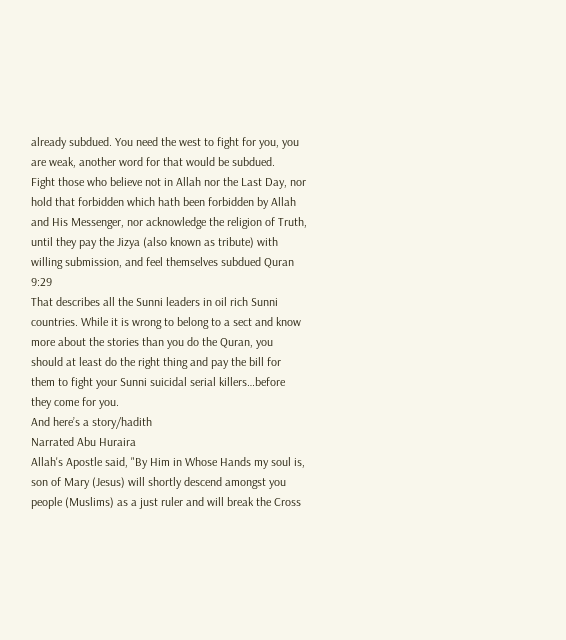already subdued. You need the west to fight for you, you are weak, another word for that would be subdued.
Fight those who believe not in Allah nor the Last Day, nor hold that forbidden which hath been forbidden by Allah and His Messenger, nor acknowledge the religion of Truth, until they pay the Jizya (also known as tribute) with willing submission, and feel themselves subdued Quran 9:29
That describes all the Sunni leaders in oil rich Sunni countries. While it is wrong to belong to a sect and know more about the stories than you do the Quran, you should at least do the right thing and pay the bill for them to fight your Sunni suicidal serial killers…before they come for you.
And here’s a story/hadith
Narrated Abu Huraira
Allah's Apostle said, "By Him in Whose Hands my soul is, son of Mary (Jesus) will shortly descend amongst you people (Muslims) as a just ruler and will break the Cross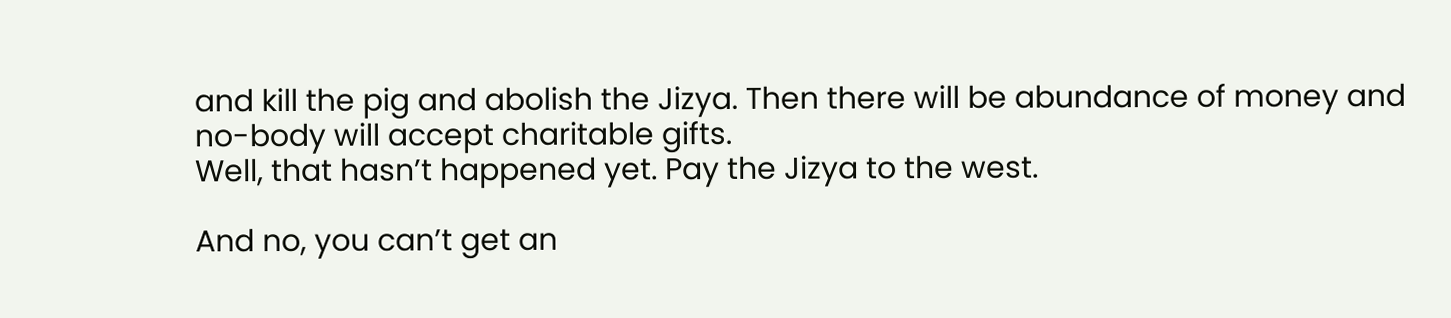and kill the pig and abolish the Jizya. Then there will be abundance of money and no-body will accept charitable gifts.
Well, that hasn’t happened yet. Pay the Jizya to the west.

And no, you can’t get an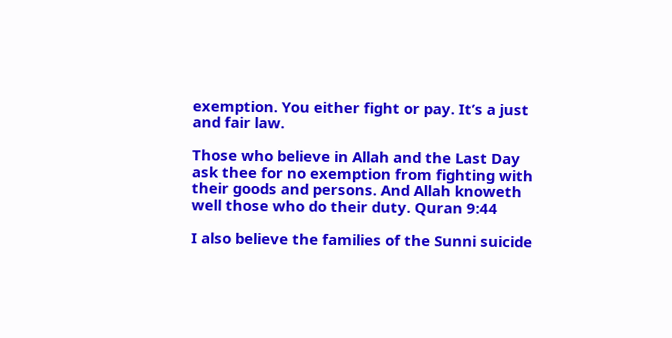exemption. You either fight or pay. It’s a just and fair law.

Those who believe in Allah and the Last Day ask thee for no exemption from fighting with their goods and persons. And Allah knoweth well those who do their duty. Quran 9:44

I also believe the families of the Sunni suicide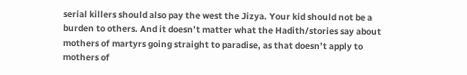serial killers should also pay the west the Jizya. Your kid should not be a burden to others. And it doesn’t matter what the Hadith/stories say about mothers of martyrs going straight to paradise, as that doesn’t apply to mothers of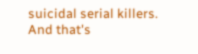suicidal serial killers.
And that's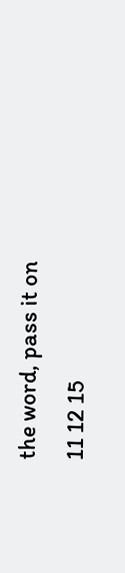the word, pass it on
11 12 15